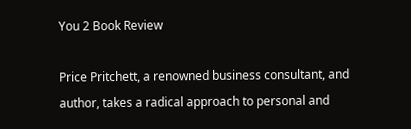You 2 Book Review

Price Pritchett, a renowned business consultant, and author, takes a radical approach to personal and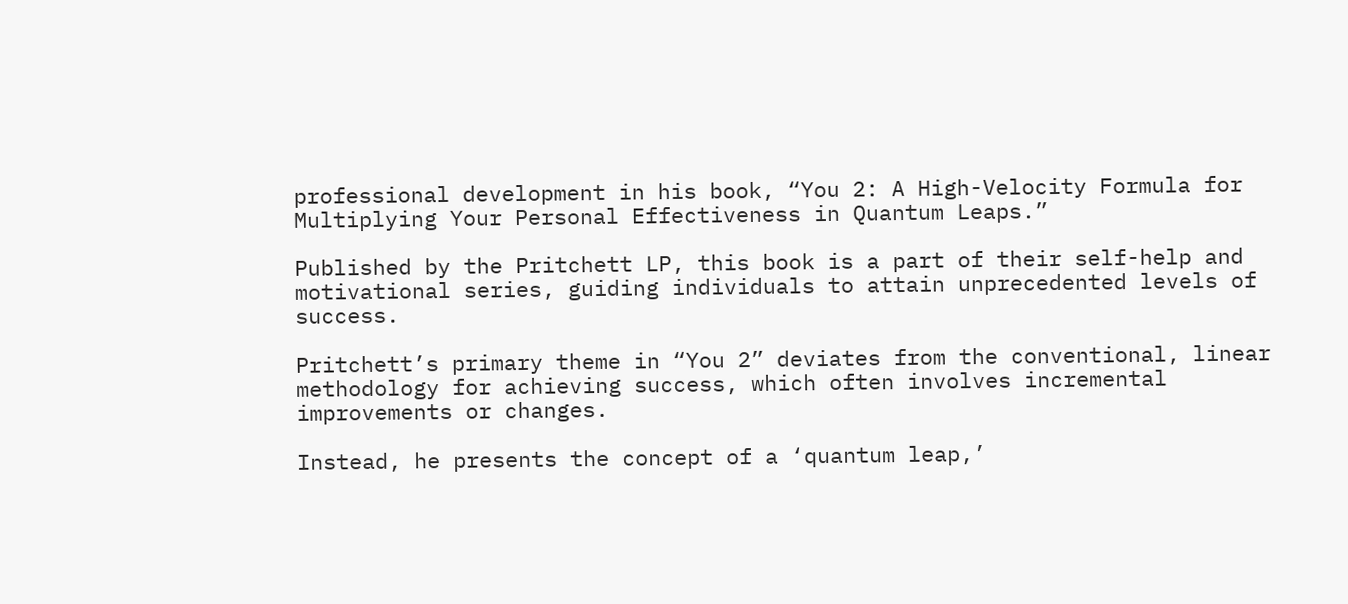professional development in his book, “You 2: A High-Velocity Formula for Multiplying Your Personal Effectiveness in Quantum Leaps.”

Published by the Pritchett LP, this book is a part of their self-help and motivational series, guiding individuals to attain unprecedented levels of success.

Pritchett’s primary theme in “You 2” deviates from the conventional, linear methodology for achieving success, which often involves incremental improvements or changes.

Instead, he presents the concept of a ‘quantum leap,’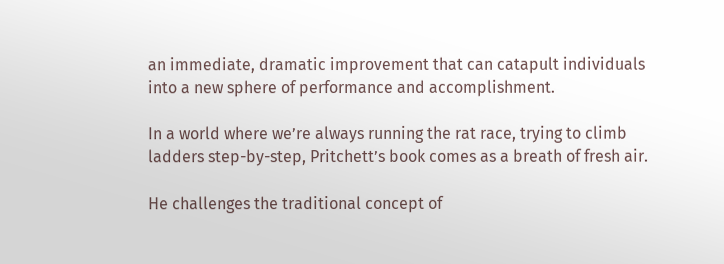an immediate, dramatic improvement that can catapult individuals into a new sphere of performance and accomplishment.

In a world where we’re always running the rat race, trying to climb ladders step-by-step, Pritchett’s book comes as a breath of fresh air.

He challenges the traditional concept of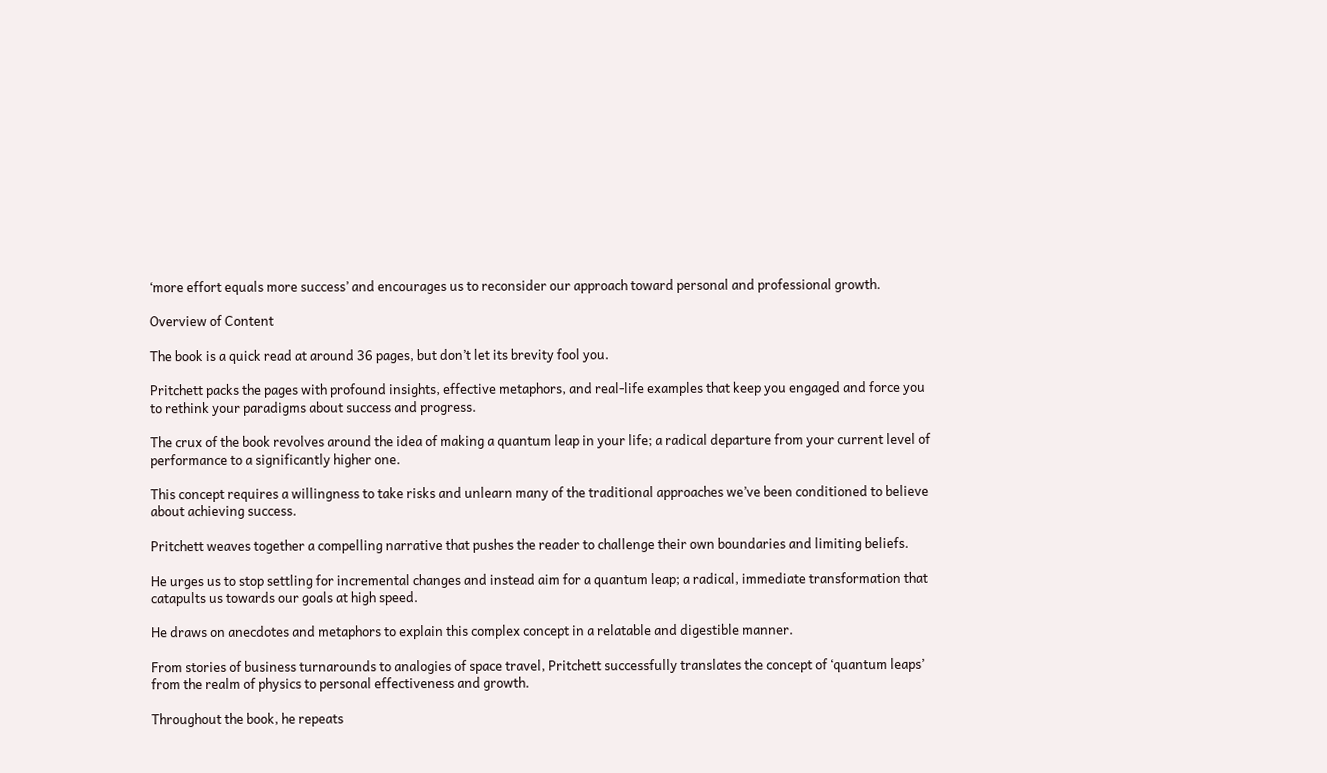‘more effort equals more success’ and encourages us to reconsider our approach toward personal and professional growth.

Overview of Content

The book is a quick read at around 36 pages, but don’t let its brevity fool you.

Pritchett packs the pages with profound insights, effective metaphors, and real-life examples that keep you engaged and force you to rethink your paradigms about success and progress.

The crux of the book revolves around the idea of making a quantum leap in your life; a radical departure from your current level of performance to a significantly higher one.

This concept requires a willingness to take risks and unlearn many of the traditional approaches we’ve been conditioned to believe about achieving success.

Pritchett weaves together a compelling narrative that pushes the reader to challenge their own boundaries and limiting beliefs.

He urges us to stop settling for incremental changes and instead aim for a quantum leap; a radical, immediate transformation that catapults us towards our goals at high speed.

He draws on anecdotes and metaphors to explain this complex concept in a relatable and digestible manner.

From stories of business turnarounds to analogies of space travel, Pritchett successfully translates the concept of ‘quantum leaps’ from the realm of physics to personal effectiveness and growth.

Throughout the book, he repeats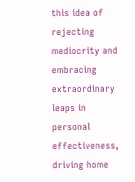this idea of rejecting mediocrity and embracing extraordinary leaps in personal effectiveness, driving home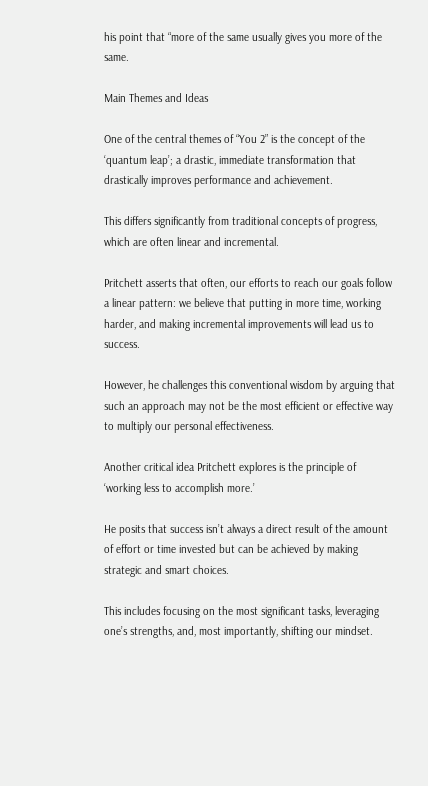his point that “more of the same usually gives you more of the same.

Main Themes and Ideas

One of the central themes of “You 2” is the concept of the ‘quantum leap’; a drastic, immediate transformation that drastically improves performance and achievement.

This differs significantly from traditional concepts of progress, which are often linear and incremental.

Pritchett asserts that often, our efforts to reach our goals follow a linear pattern: we believe that putting in more time, working harder, and making incremental improvements will lead us to success.

However, he challenges this conventional wisdom by arguing that such an approach may not be the most efficient or effective way to multiply our personal effectiveness.

Another critical idea Pritchett explores is the principle of ‘working less to accomplish more.’

He posits that success isn’t always a direct result of the amount of effort or time invested but can be achieved by making strategic and smart choices.

This includes focusing on the most significant tasks, leveraging one’s strengths, and, most importantly, shifting our mindset.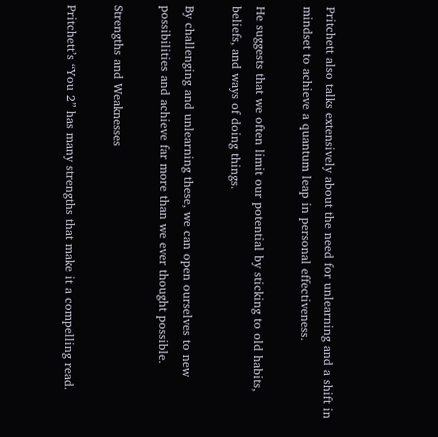Pritchett also talks extensively about the need for unlearning and a shift in mindset to achieve a quantum leap in personal effectiveness.

He suggests that we often limit our potential by sticking to old habits, beliefs, and ways of doing things.

By challenging and unlearning these, we can open ourselves to new possibilities and achieve far more than we ever thought possible.

Strengths and Weaknesses

Pritchett’s “You 2” has many strengths that make it a compelling read.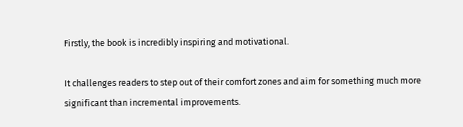Firstly, the book is incredibly inspiring and motivational.

It challenges readers to step out of their comfort zones and aim for something much more significant than incremental improvements.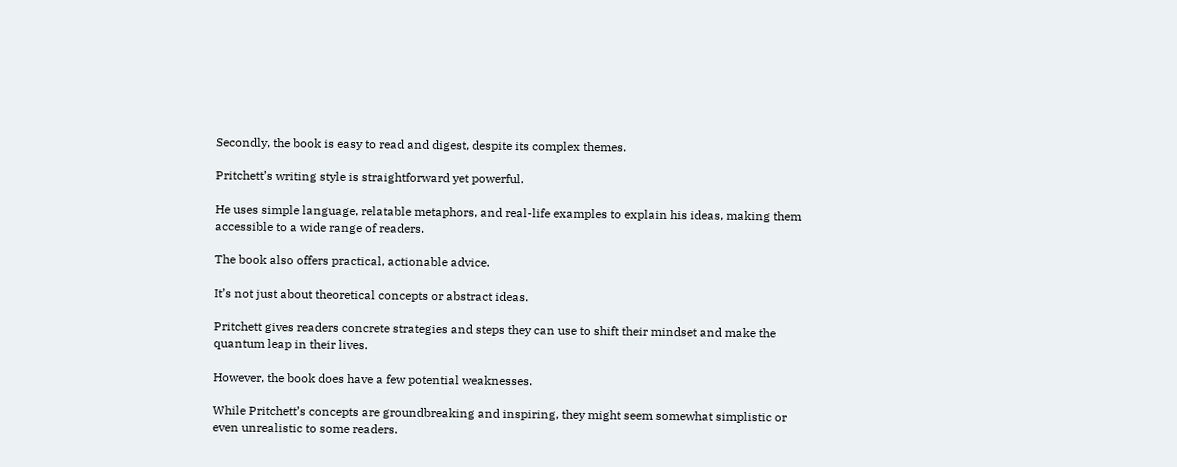Secondly, the book is easy to read and digest, despite its complex themes.

Pritchett’s writing style is straightforward yet powerful.

He uses simple language, relatable metaphors, and real-life examples to explain his ideas, making them accessible to a wide range of readers.

The book also offers practical, actionable advice.

It’s not just about theoretical concepts or abstract ideas.

Pritchett gives readers concrete strategies and steps they can use to shift their mindset and make the quantum leap in their lives.

However, the book does have a few potential weaknesses.

While Pritchett’s concepts are groundbreaking and inspiring, they might seem somewhat simplistic or even unrealistic to some readers.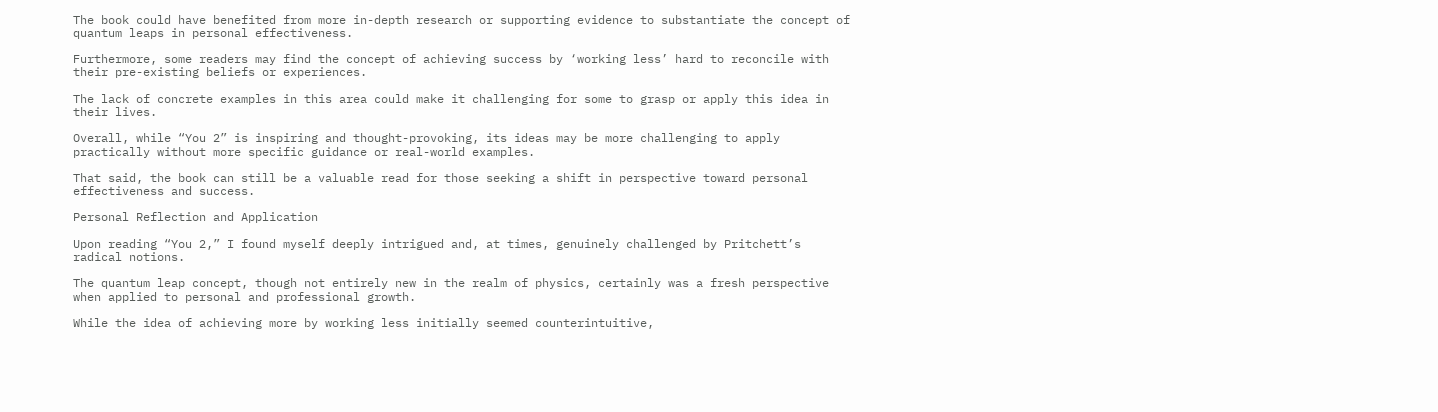The book could have benefited from more in-depth research or supporting evidence to substantiate the concept of quantum leaps in personal effectiveness.

Furthermore, some readers may find the concept of achieving success by ‘working less’ hard to reconcile with their pre-existing beliefs or experiences.

The lack of concrete examples in this area could make it challenging for some to grasp or apply this idea in their lives.

Overall, while “You 2” is inspiring and thought-provoking, its ideas may be more challenging to apply practically without more specific guidance or real-world examples.

That said, the book can still be a valuable read for those seeking a shift in perspective toward personal effectiveness and success.

Personal Reflection and Application

Upon reading “You 2,” I found myself deeply intrigued and, at times, genuinely challenged by Pritchett’s radical notions.

The quantum leap concept, though not entirely new in the realm of physics, certainly was a fresh perspective when applied to personal and professional growth.

While the idea of achieving more by working less initially seemed counterintuitive,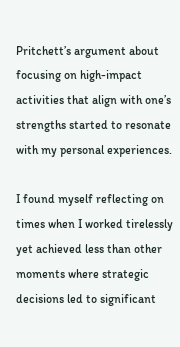Pritchett’s argument about focusing on high-impact activities that align with one’s strengths started to resonate with my personal experiences.

I found myself reflecting on times when I worked tirelessly yet achieved less than other moments where strategic decisions led to significant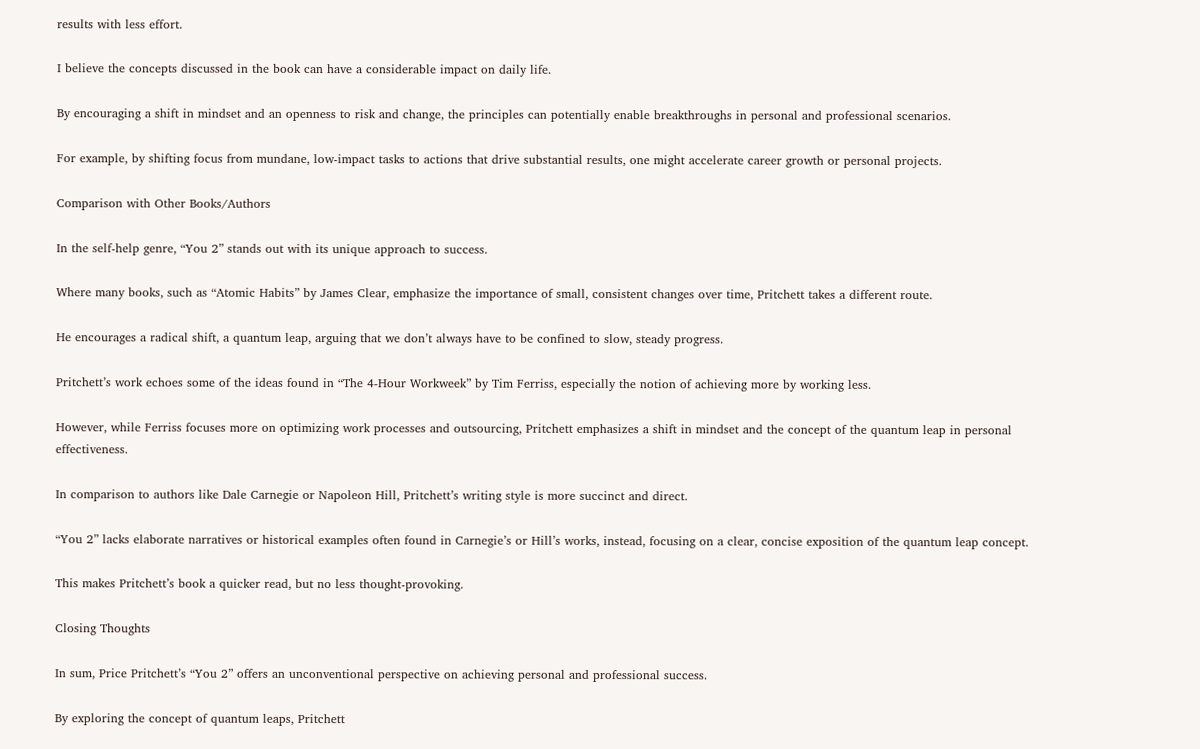results with less effort.

I believe the concepts discussed in the book can have a considerable impact on daily life.

By encouraging a shift in mindset and an openness to risk and change, the principles can potentially enable breakthroughs in personal and professional scenarios.

For example, by shifting focus from mundane, low-impact tasks to actions that drive substantial results, one might accelerate career growth or personal projects.

Comparison with Other Books/Authors

In the self-help genre, “You 2” stands out with its unique approach to success.

Where many books, such as “Atomic Habits” by James Clear, emphasize the importance of small, consistent changes over time, Pritchett takes a different route.

He encourages a radical shift, a quantum leap, arguing that we don’t always have to be confined to slow, steady progress.

Pritchett’s work echoes some of the ideas found in “The 4-Hour Workweek” by Tim Ferriss, especially the notion of achieving more by working less.

However, while Ferriss focuses more on optimizing work processes and outsourcing, Pritchett emphasizes a shift in mindset and the concept of the quantum leap in personal effectiveness.

In comparison to authors like Dale Carnegie or Napoleon Hill, Pritchett’s writing style is more succinct and direct.

“You 2” lacks elaborate narratives or historical examples often found in Carnegie’s or Hill’s works, instead, focusing on a clear, concise exposition of the quantum leap concept.

This makes Pritchett’s book a quicker read, but no less thought-provoking.

Closing Thoughts

In sum, Price Pritchett’s “You 2” offers an unconventional perspective on achieving personal and professional success.

By exploring the concept of quantum leaps, Pritchett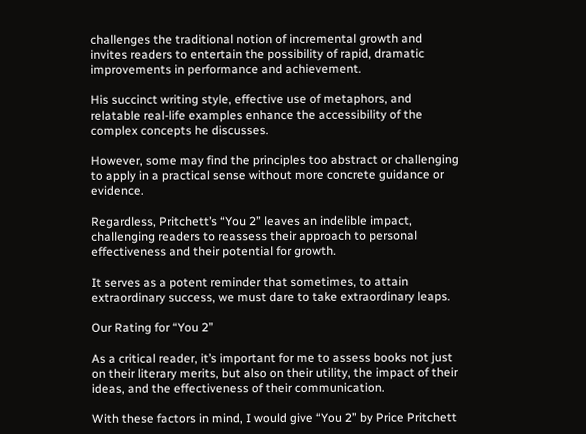challenges the traditional notion of incremental growth and invites readers to entertain the possibility of rapid, dramatic improvements in performance and achievement.

His succinct writing style, effective use of metaphors, and relatable real-life examples enhance the accessibility of the complex concepts he discusses.

However, some may find the principles too abstract or challenging to apply in a practical sense without more concrete guidance or evidence.

Regardless, Pritchett’s “You 2” leaves an indelible impact, challenging readers to reassess their approach to personal effectiveness and their potential for growth.

It serves as a potent reminder that sometimes, to attain extraordinary success, we must dare to take extraordinary leaps.

Our Rating for “You 2”

As a critical reader, it’s important for me to assess books not just on their literary merits, but also on their utility, the impact of their ideas, and the effectiveness of their communication.

With these factors in mind, I would give “You 2” by Price Pritchett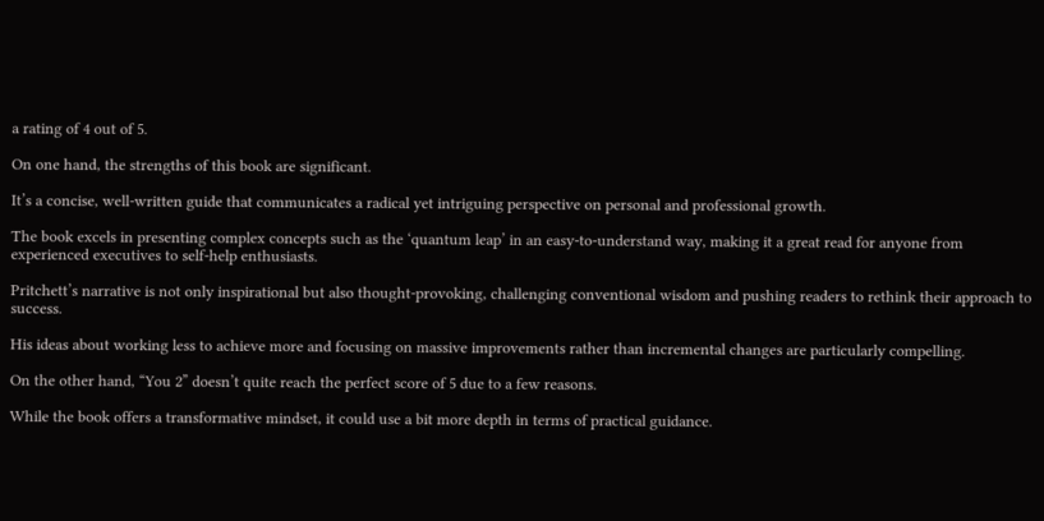a rating of 4 out of 5.

On one hand, the strengths of this book are significant.

It’s a concise, well-written guide that communicates a radical yet intriguing perspective on personal and professional growth.

The book excels in presenting complex concepts such as the ‘quantum leap’ in an easy-to-understand way, making it a great read for anyone from experienced executives to self-help enthusiasts.

Pritchett’s narrative is not only inspirational but also thought-provoking, challenging conventional wisdom and pushing readers to rethink their approach to success.

His ideas about working less to achieve more and focusing on massive improvements rather than incremental changes are particularly compelling.

On the other hand, “You 2” doesn’t quite reach the perfect score of 5 due to a few reasons.

While the book offers a transformative mindset, it could use a bit more depth in terms of practical guidance.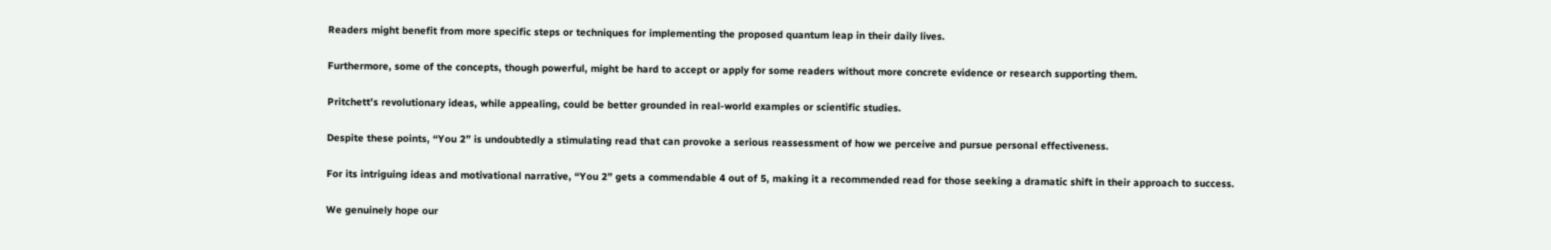Readers might benefit from more specific steps or techniques for implementing the proposed quantum leap in their daily lives.

Furthermore, some of the concepts, though powerful, might be hard to accept or apply for some readers without more concrete evidence or research supporting them.

Pritchett’s revolutionary ideas, while appealing, could be better grounded in real-world examples or scientific studies.

Despite these points, “You 2” is undoubtedly a stimulating read that can provoke a serious reassessment of how we perceive and pursue personal effectiveness.

For its intriguing ideas and motivational narrative, “You 2” gets a commendable 4 out of 5, making it a recommended read for those seeking a dramatic shift in their approach to success.

We genuinely hope our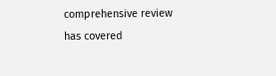comprehensive review has covered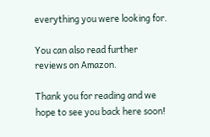everything you were looking for.

You can also read further reviews on Amazon.

Thank you for reading and we hope to see you back here soon!